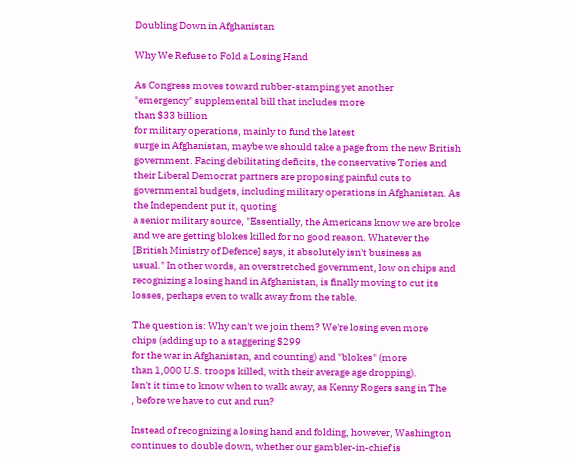Doubling Down in Afghanistan

Why We Refuse to Fold a Losing Hand

As Congress moves toward rubber-stamping yet another
"emergency" supplemental bill that includes more
than $33 billion
for military operations, mainly to fund the latest
surge in Afghanistan, maybe we should take a page from the new British
government. Facing debilitating deficits, the conservative Tories and
their Liberal Democrat partners are proposing painful cuts to
governmental budgets, including military operations in Afghanistan. As
the Independent put it, quoting
a senior military source, "Essentially, the Americans know we are broke
and we are getting blokes killed for no good reason. Whatever the
[British Ministry of Defence] says, it absolutely isn't business as
usual." In other words, an overstretched government, low on chips and
recognizing a losing hand in Afghanistan, is finally moving to cut its
losses, perhaps even to walk away from the table.

The question is: Why can't we join them? We're losing even more
chips (adding up to a staggering $299
for the war in Afghanistan, and counting) and "blokes" (more
than 1,000 U.S. troops killed, with their average age dropping).
Isn't it time to know when to walk away, as Kenny Rogers sang in The
, before we have to cut and run?

Instead of recognizing a losing hand and folding, however, Washington
continues to double down, whether our gambler-in-chief is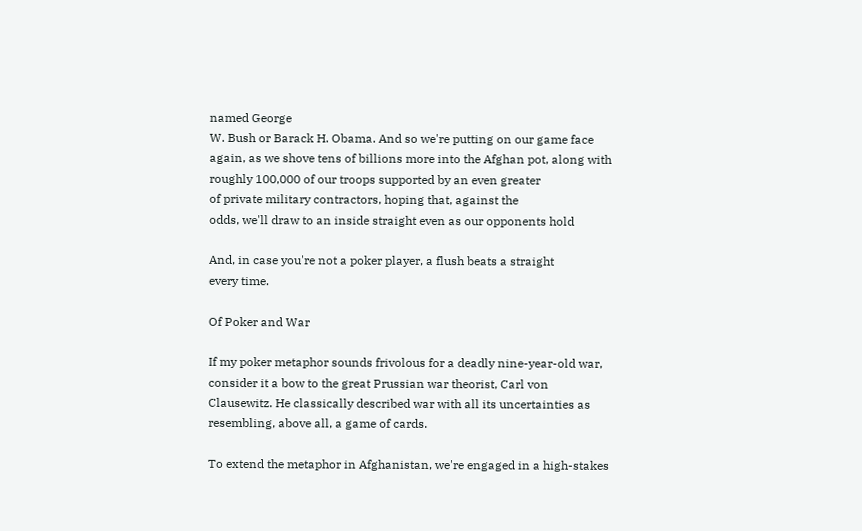named George
W. Bush or Barack H. Obama. And so we're putting on our game face
again, as we shove tens of billions more into the Afghan pot, along with
roughly 100,000 of our troops supported by an even greater
of private military contractors, hoping that, against the
odds, we'll draw to an inside straight even as our opponents hold

And, in case you're not a poker player, a flush beats a straight
every time.

Of Poker and War

If my poker metaphor sounds frivolous for a deadly nine-year-old war,
consider it a bow to the great Prussian war theorist, Carl von
Clausewitz. He classically described war with all its uncertainties as
resembling, above all, a game of cards.

To extend the metaphor in Afghanistan, we're engaged in a high-stakes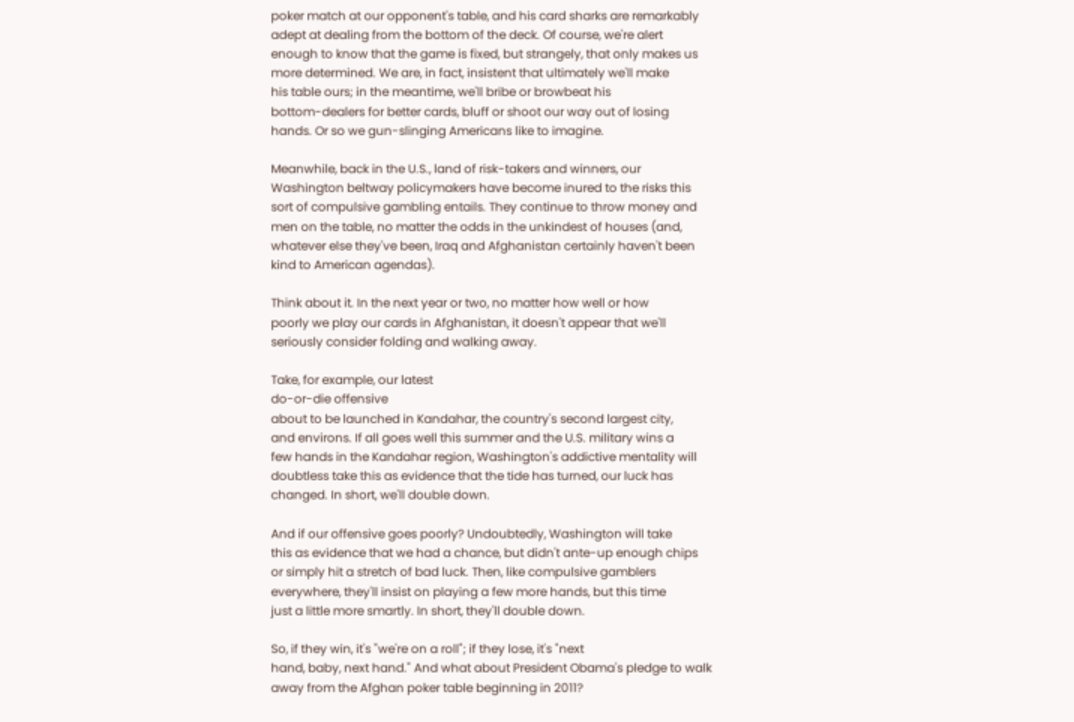poker match at our opponent's table, and his card sharks are remarkably
adept at dealing from the bottom of the deck. Of course, we're alert
enough to know that the game is fixed, but strangely, that only makes us
more determined. We are, in fact, insistent that ultimately we'll make
his table ours; in the meantime, we'll bribe or browbeat his
bottom-dealers for better cards, bluff or shoot our way out of losing
hands. Or so we gun-slinging Americans like to imagine.

Meanwhile, back in the U.S., land of risk-takers and winners, our
Washington beltway policymakers have become inured to the risks this
sort of compulsive gambling entails. They continue to throw money and
men on the table, no matter the odds in the unkindest of houses (and,
whatever else they've been, Iraq and Afghanistan certainly haven't been
kind to American agendas).

Think about it. In the next year or two, no matter how well or how
poorly we play our cards in Afghanistan, it doesn't appear that we'll
seriously consider folding and walking away.

Take, for example, our latest
do-or-die offensive
about to be launched in Kandahar, the country's second largest city,
and environs. If all goes well this summer and the U.S. military wins a
few hands in the Kandahar region, Washington's addictive mentality will
doubtless take this as evidence that the tide has turned, our luck has
changed. In short, we'll double down.

And if our offensive goes poorly? Undoubtedly, Washington will take
this as evidence that we had a chance, but didn't ante-up enough chips
or simply hit a stretch of bad luck. Then, like compulsive gamblers
everywhere, they'll insist on playing a few more hands, but this time
just a little more smartly. In short, they'll double down.

So, if they win, it's "we're on a roll"; if they lose, it's "next
hand, baby, next hand." And what about President Obama's pledge to walk
away from the Afghan poker table beginning in 2011?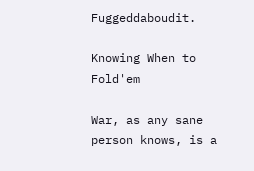Fuggeddaboudit.

Knowing When to Fold'em

War, as any sane person knows, is a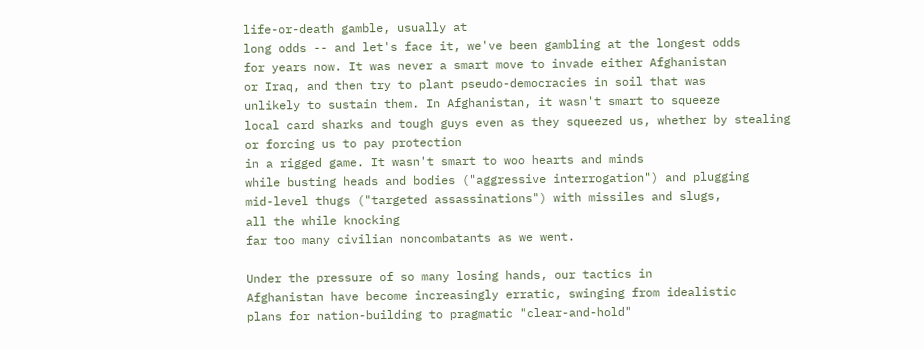life-or-death gamble, usually at
long odds -- and let's face it, we've been gambling at the longest odds
for years now. It was never a smart move to invade either Afghanistan
or Iraq, and then try to plant pseudo-democracies in soil that was
unlikely to sustain them. In Afghanistan, it wasn't smart to squeeze
local card sharks and tough guys even as they squeezed us, whether by stealing
or forcing us to pay protection
in a rigged game. It wasn't smart to woo hearts and minds
while busting heads and bodies ("aggressive interrogation") and plugging
mid-level thugs ("targeted assassinations") with missiles and slugs,
all the while knocking
far too many civilian noncombatants as we went.

Under the pressure of so many losing hands, our tactics in
Afghanistan have become increasingly erratic, swinging from idealistic
plans for nation-building to pragmatic "clear-and-hold"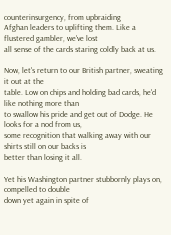counterinsurgency, from upbraiding
Afghan leaders to uplifting them. Like a flustered gambler, we've lost
all sense of the cards staring coldly back at us.

Now, let's return to our British partner, sweating it out at the
table. Low on chips and holding bad cards, he'd like nothing more than
to swallow his pride and get out of Dodge. He looks for a nod from us,
some recognition that walking away with our shirts still on our backs is
better than losing it all.

Yet his Washington partner stubbornly plays on, compelled to double
down yet again in spite of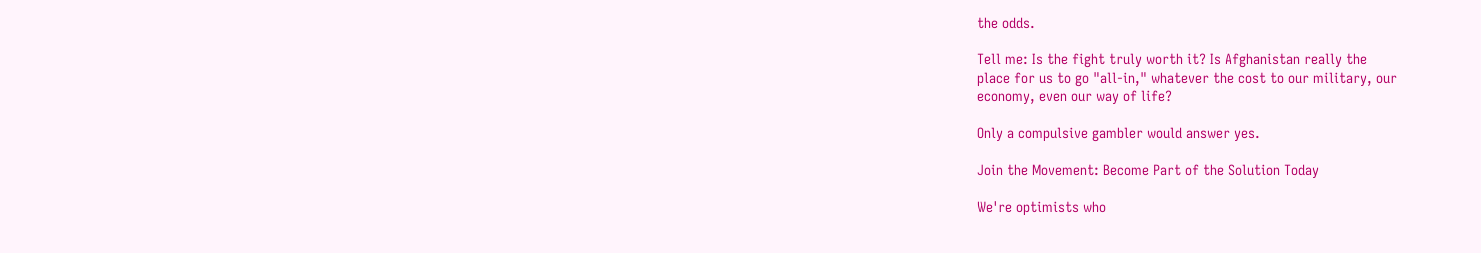the odds.

Tell me: Is the fight truly worth it? Is Afghanistan really the
place for us to go "all-in," whatever the cost to our military, our
economy, even our way of life?

Only a compulsive gambler would answer yes.

Join the Movement: Become Part of the Solution Today

We're optimists who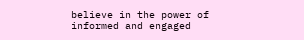believe in the power of informed and engaged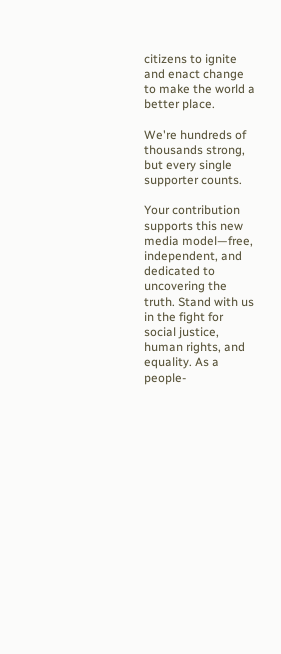citizens to ignite and enact change to make the world a better place.

We're hundreds of thousands strong, but every single supporter counts.

Your contribution supports this new media model—free, independent, and dedicated to uncovering the truth. Stand with us in the fight for social justice, human rights, and equality. As a people-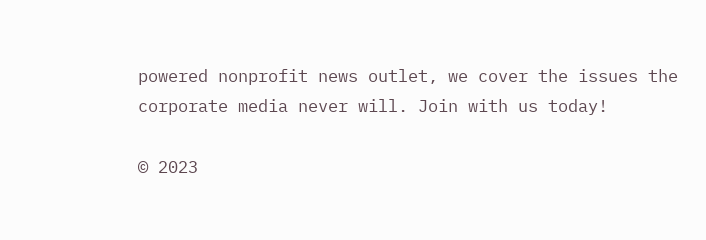powered nonprofit news outlet, we cover the issues the corporate media never will. Join with us today!

© 2023